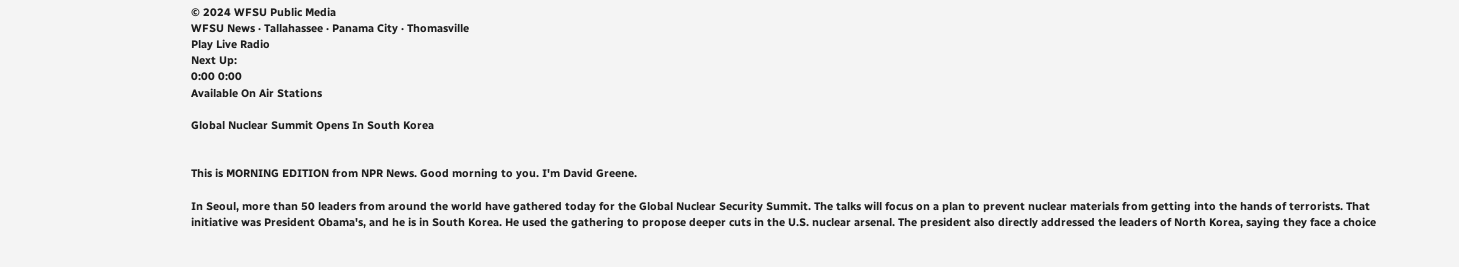© 2024 WFSU Public Media
WFSU News · Tallahassee · Panama City · Thomasville
Play Live Radio
Next Up:
0:00 0:00
Available On Air Stations

Global Nuclear Summit Opens In South Korea


This is MORNING EDITION from NPR News. Good morning to you. I'm David Greene.

In Seoul, more than 50 leaders from around the world have gathered today for the Global Nuclear Security Summit. The talks will focus on a plan to prevent nuclear materials from getting into the hands of terrorists. That initiative was President Obama's, and he is in South Korea. He used the gathering to propose deeper cuts in the U.S. nuclear arsenal. The president also directly addressed the leaders of North Korea, saying they face a choice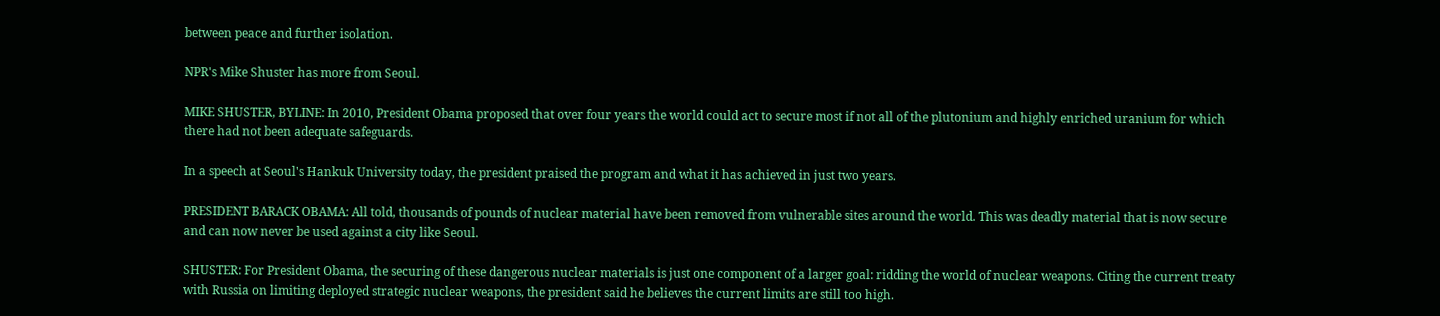between peace and further isolation.

NPR's Mike Shuster has more from Seoul.

MIKE SHUSTER, BYLINE: In 2010, President Obama proposed that over four years the world could act to secure most if not all of the plutonium and highly enriched uranium for which there had not been adequate safeguards.

In a speech at Seoul's Hankuk University today, the president praised the program and what it has achieved in just two years.

PRESIDENT BARACK OBAMA: All told, thousands of pounds of nuclear material have been removed from vulnerable sites around the world. This was deadly material that is now secure and can now never be used against a city like Seoul.

SHUSTER: For President Obama, the securing of these dangerous nuclear materials is just one component of a larger goal: ridding the world of nuclear weapons. Citing the current treaty with Russia on limiting deployed strategic nuclear weapons, the president said he believes the current limits are still too high.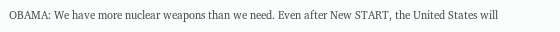OBAMA: We have more nuclear weapons than we need. Even after New START, the United States will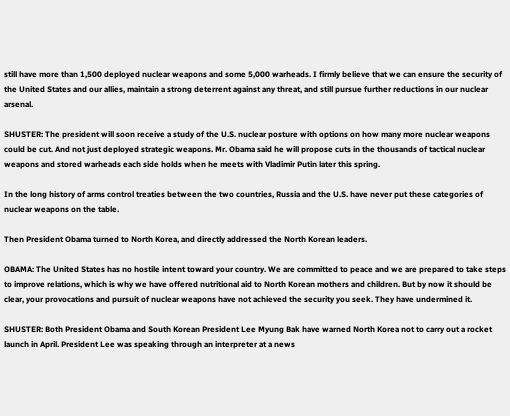still have more than 1,500 deployed nuclear weapons and some 5,000 warheads. I firmly believe that we can ensure the security of the United States and our allies, maintain a strong deterrent against any threat, and still pursue further reductions in our nuclear arsenal.

SHUSTER: The president will soon receive a study of the U.S. nuclear posture with options on how many more nuclear weapons could be cut. And not just deployed strategic weapons. Mr. Obama said he will propose cuts in the thousands of tactical nuclear weapons and stored warheads each side holds when he meets with Vladimir Putin later this spring.

In the long history of arms control treaties between the two countries, Russia and the U.S. have never put these categories of nuclear weapons on the table.

Then President Obama turned to North Korea, and directly addressed the North Korean leaders.

OBAMA: The United States has no hostile intent toward your country. We are committed to peace and we are prepared to take steps to improve relations, which is why we have offered nutritional aid to North Korean mothers and children. But by now it should be clear, your provocations and pursuit of nuclear weapons have not achieved the security you seek. They have undermined it.

SHUSTER: Both President Obama and South Korean President Lee Myung Bak have warned North Korea not to carry out a rocket launch in April. President Lee was speaking through an interpreter at a news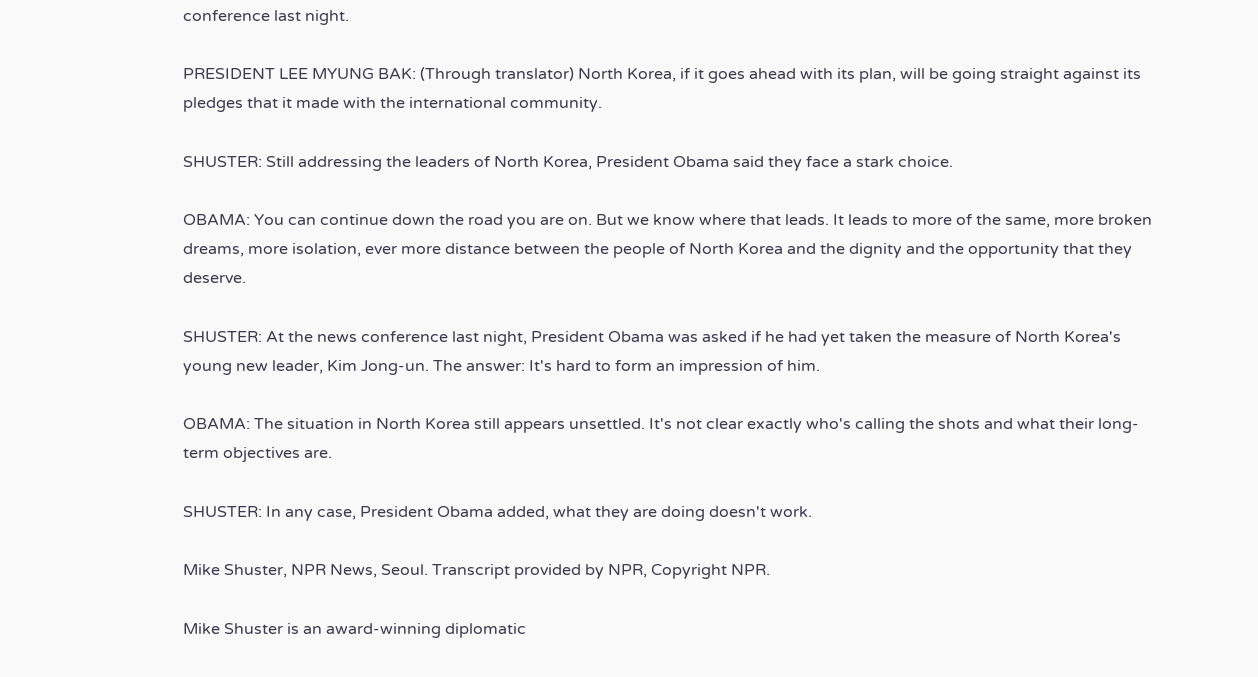conference last night.

PRESIDENT LEE MYUNG BAK: (Through translator) North Korea, if it goes ahead with its plan, will be going straight against its pledges that it made with the international community.

SHUSTER: Still addressing the leaders of North Korea, President Obama said they face a stark choice.

OBAMA: You can continue down the road you are on. But we know where that leads. It leads to more of the same, more broken dreams, more isolation, ever more distance between the people of North Korea and the dignity and the opportunity that they deserve.

SHUSTER: At the news conference last night, President Obama was asked if he had yet taken the measure of North Korea's young new leader, Kim Jong-un. The answer: It's hard to form an impression of him.

OBAMA: The situation in North Korea still appears unsettled. It's not clear exactly who's calling the shots and what their long-term objectives are.

SHUSTER: In any case, President Obama added, what they are doing doesn't work.

Mike Shuster, NPR News, Seoul. Transcript provided by NPR, Copyright NPR.

Mike Shuster is an award-winning diplomatic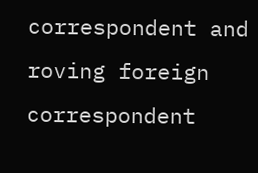correspondent and roving foreign correspondent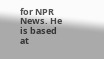for NPR News. He is based at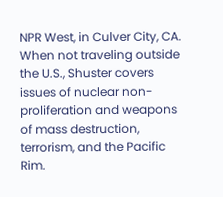NPR West, in Culver City, CA. When not traveling outside the U.S., Shuster covers issues of nuclear non-proliferation and weapons of mass destruction, terrorism, and the Pacific Rim.